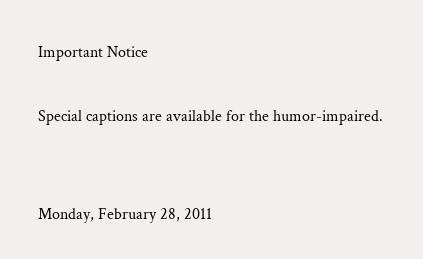Important Notice

Special captions are available for the humor-impaired.


Monday, February 28, 2011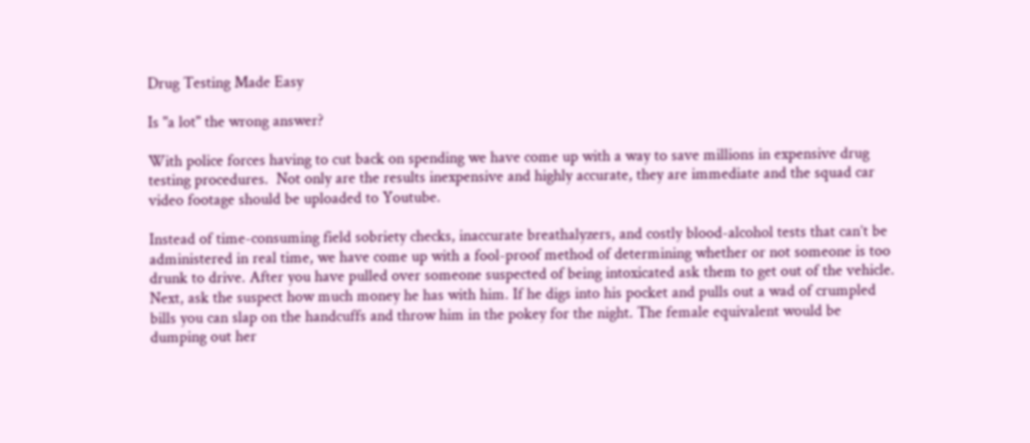Drug Testing Made Easy

Is "a lot" the wrong answer?

With police forces having to cut back on spending we have come up with a way to save millions in expensive drug testing procedures.  Not only are the results inexpensive and highly accurate, they are immediate and the squad car video footage should be uploaded to Youtube.

Instead of time-consuming field sobriety checks, inaccurate breathalyzers, and costly blood-alcohol tests that can’t be administered in real time, we have come up with a fool-proof method of determining whether or not someone is too drunk to drive. After you have pulled over someone suspected of being intoxicated ask them to get out of the vehicle. Next, ask the suspect how much money he has with him. If he digs into his pocket and pulls out a wad of crumpled bills you can slap on the handcuffs and throw him in the pokey for the night. The female equivalent would be dumping out her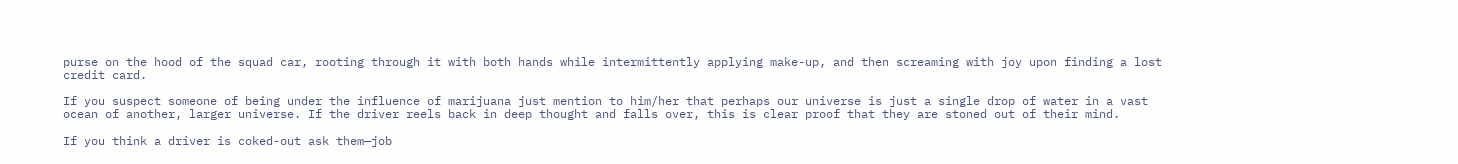purse on the hood of the squad car, rooting through it with both hands while intermittently applying make-up, and then screaming with joy upon finding a lost credit card.

If you suspect someone of being under the influence of marijuana just mention to him/her that perhaps our universe is just a single drop of water in a vast ocean of another, larger universe. If the driver reels back in deep thought and falls over, this is clear proof that they are stoned out of their mind.

If you think a driver is coked-out ask them—job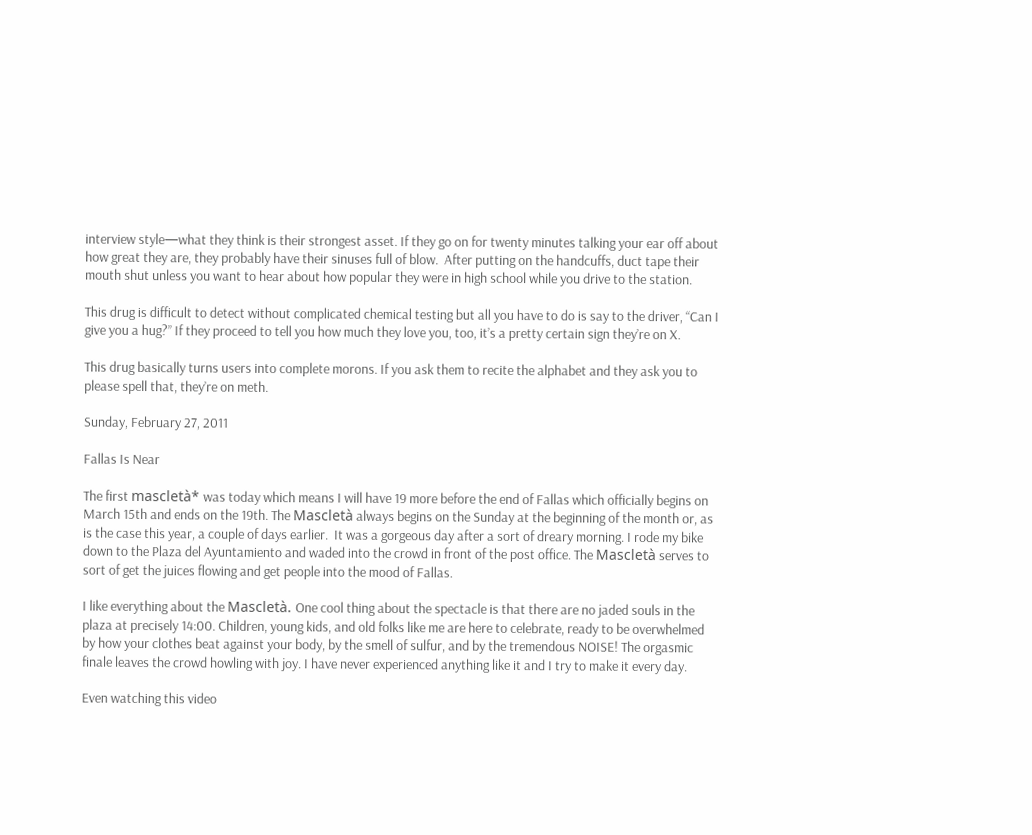interview style—what they think is their strongest asset. If they go on for twenty minutes talking your ear off about how great they are, they probably have their sinuses full of blow.  After putting on the handcuffs, duct tape their mouth shut unless you want to hear about how popular they were in high school while you drive to the station.

This drug is difficult to detect without complicated chemical testing but all you have to do is say to the driver, “Can I give you a hug?” If they proceed to tell you how much they love you, too, it’s a pretty certain sign they’re on X.

This drug basically turns users into complete morons. If you ask them to recite the alphabet and they ask you to please spell that, they’re on meth.

Sunday, February 27, 2011

Fallas Is Near

The first mascletà* was today which means I will have 19 more before the end of Fallas which officially begins on March 15th and ends on the 19th. The Mascletà always begins on the Sunday at the beginning of the month or, as is the case this year, a couple of days earlier.  It was a gorgeous day after a sort of dreary morning. I rode my bike down to the Plaza del Ayuntamiento and waded into the crowd in front of the post office. The Mascletà serves to sort of get the juices flowing and get people into the mood of Fallas.

I like everything about the Mascletà. One cool thing about the spectacle is that there are no jaded souls in the plaza at precisely 14:00. Children, young kids, and old folks like me are here to celebrate, ready to be overwhelmed by how your clothes beat against your body, by the smell of sulfur, and by the tremendous NOISE! The orgasmic finale leaves the crowd howling with joy. I have never experienced anything like it and I try to make it every day.

Even watching this video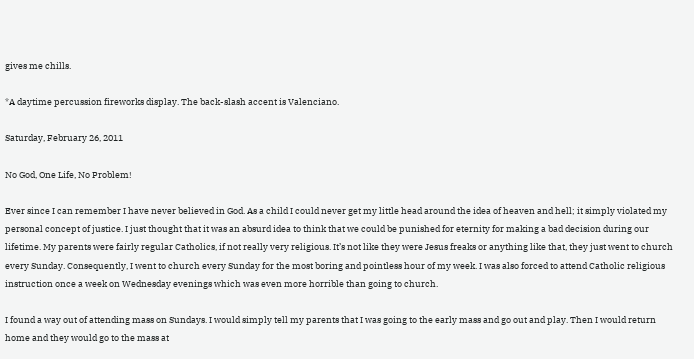gives me chills.

*A daytime percussion fireworks display. The back-slash accent is Valenciano.

Saturday, February 26, 2011

No God, One Life, No Problem!

Ever since I can remember I have never believed in God. As a child I could never get my little head around the idea of heaven and hell; it simply violated my personal concept of justice. I just thought that it was an absurd idea to think that we could be punished for eternity for making a bad decision during our lifetime. My parents were fairly regular Catholics, if not really very religious. It’s not like they were Jesus freaks or anything like that, they just went to church every Sunday. Consequently, I went to church every Sunday for the most boring and pointless hour of my week. I was also forced to attend Catholic religious instruction once a week on Wednesday evenings which was even more horrible than going to church.

I found a way out of attending mass on Sundays. I would simply tell my parents that I was going to the early mass and go out and play. Then I would return home and they would go to the mass at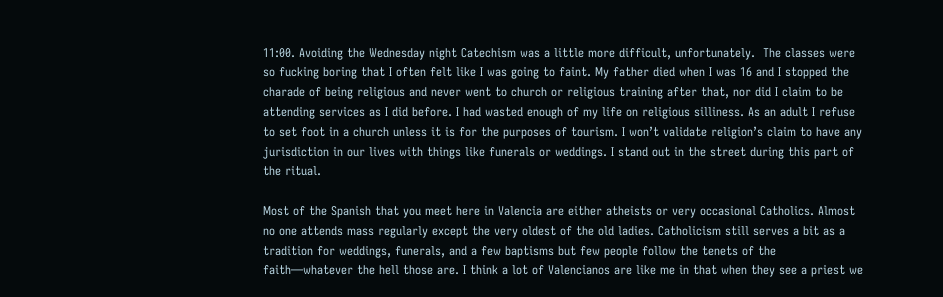11:00. Avoiding the Wednesday night Catechism was a little more difficult, unfortunately.  The classes were so fucking boring that I often felt like I was going to faint. My father died when I was 16 and I stopped the charade of being religious and never went to church or religious training after that, nor did I claim to be attending services as I did before. I had wasted enough of my life on religious silliness. As an adult I refuse to set foot in a church unless it is for the purposes of tourism. I won’t validate religion’s claim to have any jurisdiction in our lives with things like funerals or weddings. I stand out in the street during this part of the ritual.

Most of the Spanish that you meet here in Valencia are either atheists or very occasional Catholics. Almost no one attends mass regularly except the very oldest of the old ladies. Catholicism still serves a bit as a tradition for weddings, funerals, and a few baptisms but few people follow the tenets of the faith—whatever the hell those are. I think a lot of Valencianos are like me in that when they see a priest we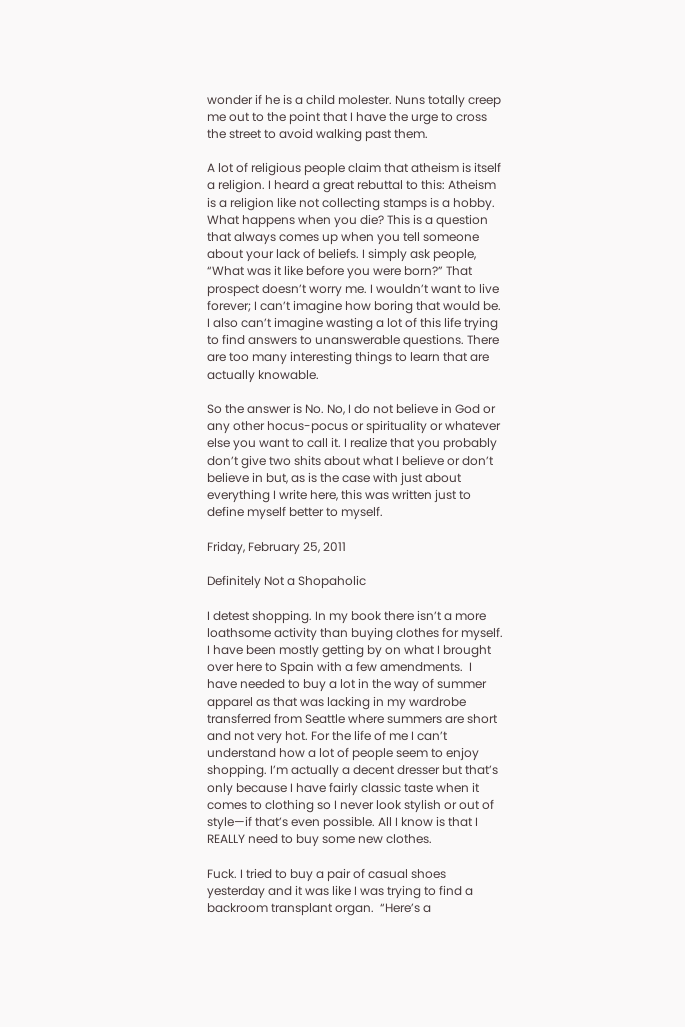wonder if he is a child molester. Nuns totally creep me out to the point that I have the urge to cross the street to avoid walking past them.

A lot of religious people claim that atheism is itself a religion. I heard a great rebuttal to this: Atheism is a religion like not collecting stamps is a hobby. What happens when you die? This is a question that always comes up when you tell someone about your lack of beliefs. I simply ask people, “What was it like before you were born?” That prospect doesn’t worry me. I wouldn’t want to live forever; I can’t imagine how boring that would be. I also can’t imagine wasting a lot of this life trying to find answers to unanswerable questions. There are too many interesting things to learn that are actually knowable.

So the answer is No. No, I do not believe in God or any other hocus-pocus or spirituality or whatever else you want to call it. I realize that you probably don’t give two shits about what I believe or don’t believe in but, as is the case with just about everything I write here, this was written just to define myself better to myself.

Friday, February 25, 2011

Definitely Not a Shopaholic

I detest shopping. In my book there isn’t a more loathsome activity than buying clothes for myself. I have been mostly getting by on what I brought over here to Spain with a few amendments.  I have needed to buy a lot in the way of summer apparel as that was lacking in my wardrobe transferred from Seattle where summers are short and not very hot. For the life of me I can’t understand how a lot of people seem to enjoy shopping. I’m actually a decent dresser but that’s only because I have fairly classic taste when it comes to clothing so I never look stylish or out of style—if that’s even possible. All I know is that I REALLY need to buy some new clothes.

Fuck. I tried to buy a pair of casual shoes yesterday and it was like I was trying to find a backroom transplant organ.  “Here’s a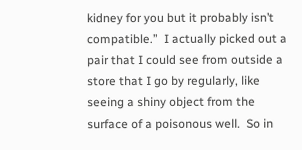kidney for you but it probably isn’t compatible.”  I actually picked out a pair that I could see from outside a store that I go by regularly, like seeing a shiny object from the surface of a poisonous well.  So in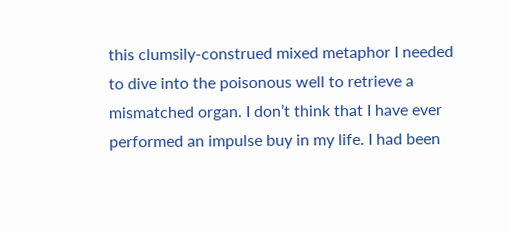this clumsily-construed mixed metaphor I needed to dive into the poisonous well to retrieve a mismatched organ. I don’t think that I have ever performed an impulse buy in my life. I had been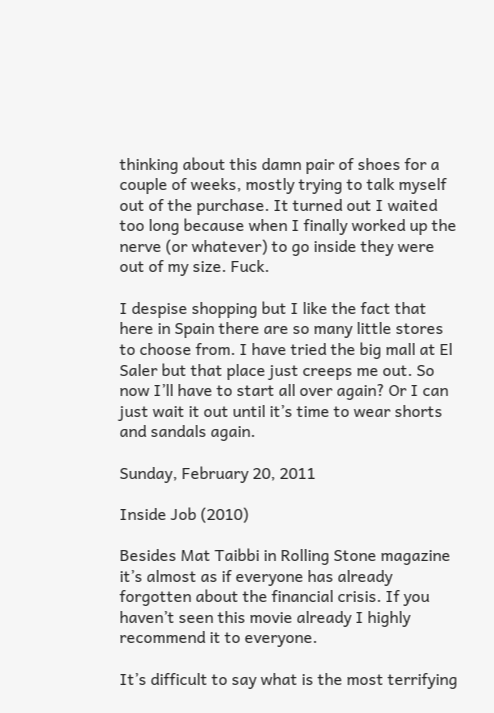thinking about this damn pair of shoes for a couple of weeks, mostly trying to talk myself out of the purchase. It turned out I waited too long because when I finally worked up the nerve (or whatever) to go inside they were out of my size. Fuck.

I despise shopping but I like the fact that here in Spain there are so many little stores to choose from. I have tried the big mall at El Saler but that place just creeps me out. So now I’ll have to start all over again? Or I can just wait it out until it’s time to wear shorts and sandals again.

Sunday, February 20, 2011

Inside Job (2010)

Besides Mat Taibbi in Rolling Stone magazine it’s almost as if everyone has already forgotten about the financial crisis. If you haven’t seen this movie already I highly recommend it to everyone.

It’s difficult to say what is the most terrifying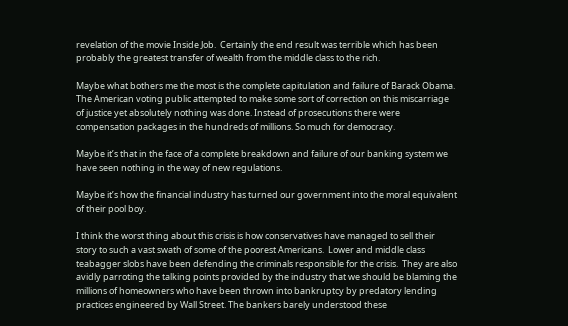revelation of the movie Inside Job.  Certainly the end result was terrible which has been probably the greatest transfer of wealth from the middle class to the rich.

Maybe what bothers me the most is the complete capitulation and failure of Barack Obama. The American voting public attempted to make some sort of correction on this miscarriage of justice yet absolutely nothing was done. Instead of prosecutions there were compensation packages in the hundreds of millions. So much for democracy.

Maybe it’s that in the face of a complete breakdown and failure of our banking system we have seen nothing in the way of new regulations.

Maybe it’s how the financial industry has turned our government into the moral equivalent of their pool boy.

I think the worst thing about this crisis is how conservatives have managed to sell their story to such a vast swath of some of the poorest Americans.  Lower and middle class teabagger slobs have been defending the criminals responsible for the crisis.  They are also avidly parroting the talking points provided by the industry that we should be blaming the millions of homeowners who have been thrown into bankruptcy by predatory lending practices engineered by Wall Street. The bankers barely understood these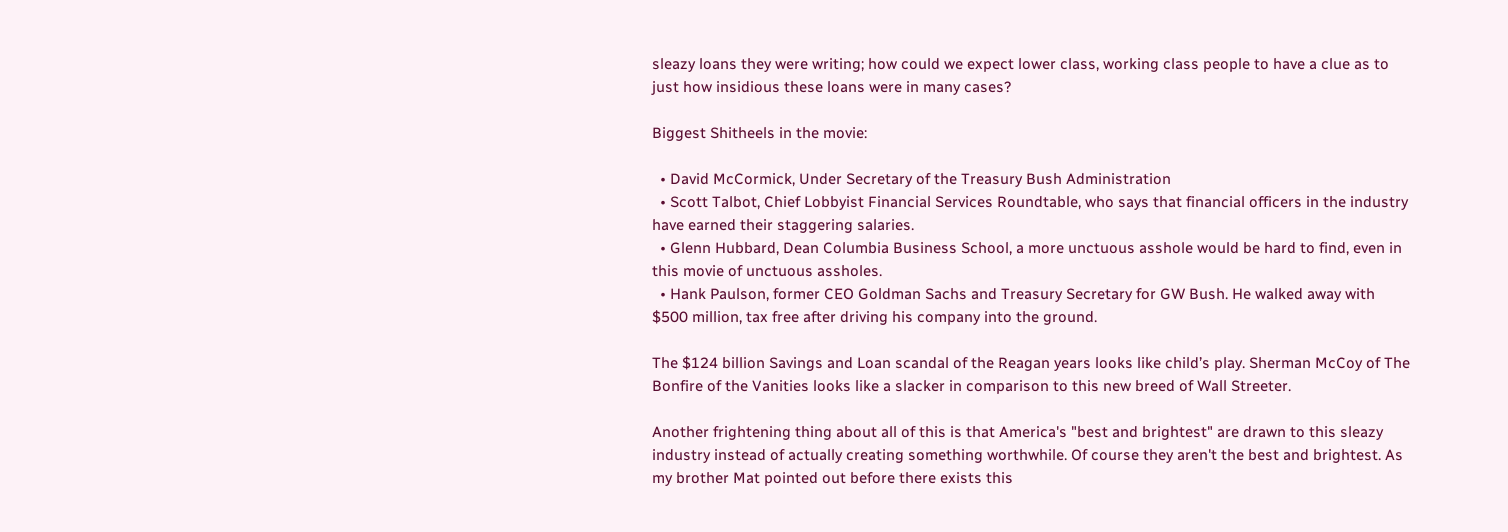sleazy loans they were writing; how could we expect lower class, working class people to have a clue as to just how insidious these loans were in many cases?

Biggest Shitheels in the movie:

  • David McCormick, Under Secretary of the Treasury Bush Administration
  • Scott Talbot, Chief Lobbyist Financial Services Roundtable, who says that financial officers in the industry have earned their staggering salaries.
  • Glenn Hubbard, Dean Columbia Business School, a more unctuous asshole would be hard to find, even in this movie of unctuous assholes.
  • Hank Paulson, former CEO Goldman Sachs and Treasury Secretary for GW Bush. He walked away with $500 million, tax free after driving his company into the ground.

The $124 billion Savings and Loan scandal of the Reagan years looks like child’s play. Sherman McCoy of The Bonfire of the Vanities looks like a slacker in comparison to this new breed of Wall Streeter.

Another frightening thing about all of this is that America's "best and brightest" are drawn to this sleazy industry instead of actually creating something worthwhile. Of course they aren't the best and brightest. As my brother Mat pointed out before there exists this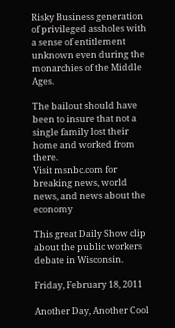Risky Business generation of privileged assholes with a sense of entitlement unknown even during the monarchies of the Middle Ages.

The bailout should have been to insure that not a single family lost their home and worked from there.
Visit msnbc.com for breaking news, world news, and news about the economy

This great Daily Show clip about the public workers debate in Wisconsin.

Friday, February 18, 2011

Another Day, Another Cool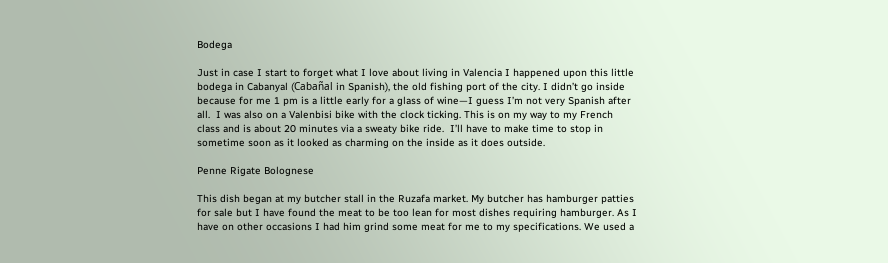Bodega

Just in case I start to forget what I love about living in Valencia I happened upon this little bodega in Cabanyal (Cabañal in Spanish), the old fishing port of the city. I didn’t go inside because for me 1 pm is a little early for a glass of wine—I guess I’m not very Spanish after all.  I was also on a Valenbisi bike with the clock ticking. This is on my way to my French class and is about 20 minutes via a sweaty bike ride.  I’ll have to make time to stop in sometime soon as it looked as charming on the inside as it does outside.

Penne Rigate Bolognese

This dish began at my butcher stall in the Ruzafa market. My butcher has hamburger patties for sale but I have found the meat to be too lean for most dishes requiring hamburger. As I have on other occasions I had him grind some meat for me to my specifications. We used a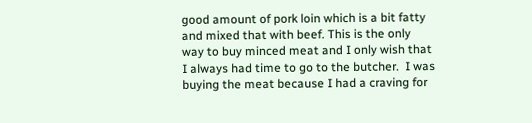good amount of pork loin which is a bit fatty and mixed that with beef. This is the only way to buy minced meat and I only wish that I always had time to go to the butcher.  I was buying the meat because I had a craving for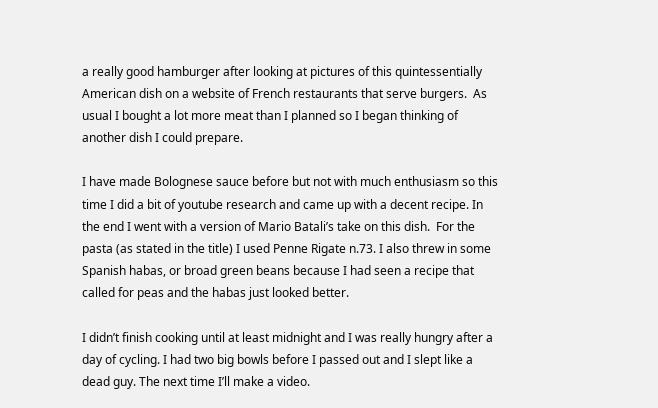a really good hamburger after looking at pictures of this quintessentially American dish on a website of French restaurants that serve burgers.  As usual I bought a lot more meat than I planned so I began thinking of another dish I could prepare.

I have made Bolognese sauce before but not with much enthusiasm so this time I did a bit of youtube research and came up with a decent recipe. In the end I went with a version of Mario Batali’s take on this dish.  For the pasta (as stated in the title) I used Penne Rigate n.73. I also threw in some Spanish habas, or broad green beans because I had seen a recipe that called for peas and the habas just looked better.

I didn’t finish cooking until at least midnight and I was really hungry after a day of cycling. I had two big bowls before I passed out and I slept like a dead guy. The next time I’ll make a video.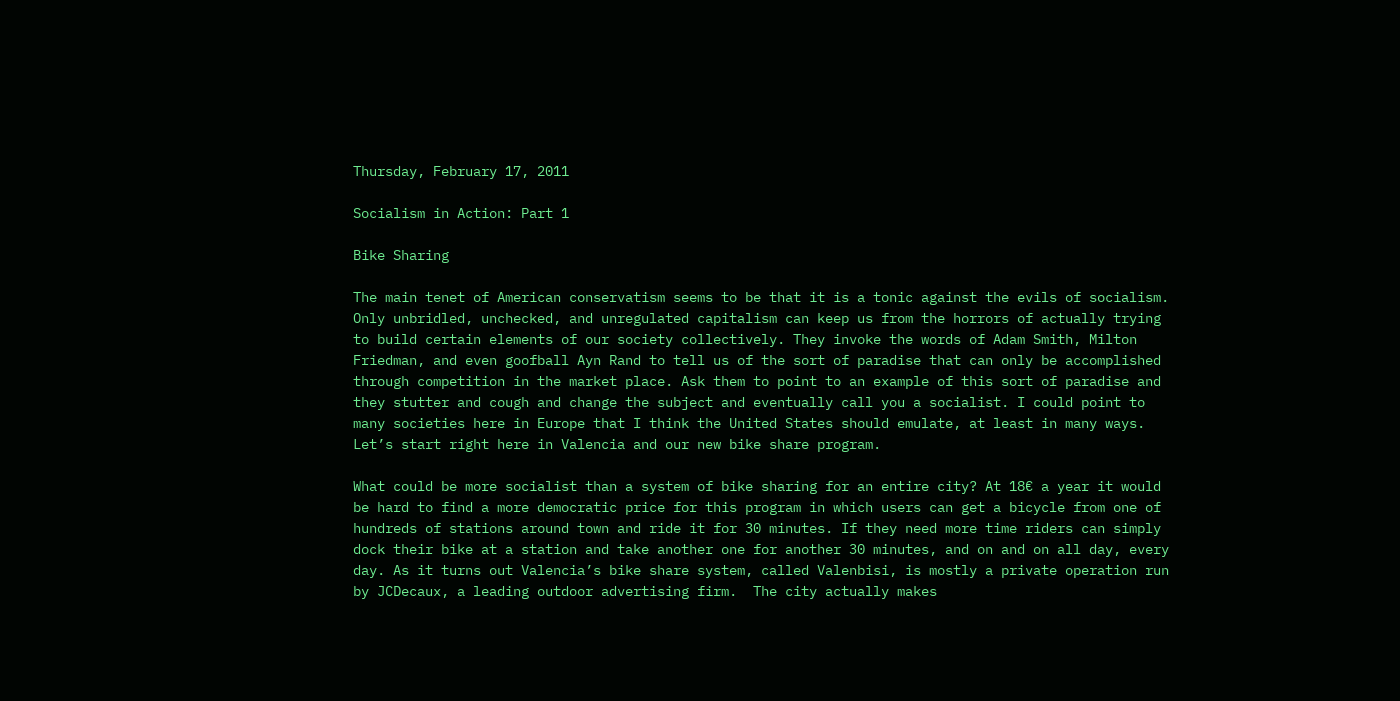Thursday, February 17, 2011

Socialism in Action: Part 1

Bike Sharing

The main tenet of American conservatism seems to be that it is a tonic against the evils of socialism. Only unbridled, unchecked, and unregulated capitalism can keep us from the horrors of actually trying to build certain elements of our society collectively. They invoke the words of Adam Smith, Milton Friedman, and even goofball Ayn Rand to tell us of the sort of paradise that can only be accomplished through competition in the market place. Ask them to point to an example of this sort of paradise and they stutter and cough and change the subject and eventually call you a socialist. I could point to many societies here in Europe that I think the United States should emulate, at least in many ways. Let’s start right here in Valencia and our new bike share program.

What could be more socialist than a system of bike sharing for an entire city? At 18€ a year it would be hard to find a more democratic price for this program in which users can get a bicycle from one of hundreds of stations around town and ride it for 30 minutes. If they need more time riders can simply dock their bike at a station and take another one for another 30 minutes, and on and on all day, every day. As it turns out Valencia’s bike share system, called Valenbisi, is mostly a private operation run by JCDecaux, a leading outdoor advertising firm.  The city actually makes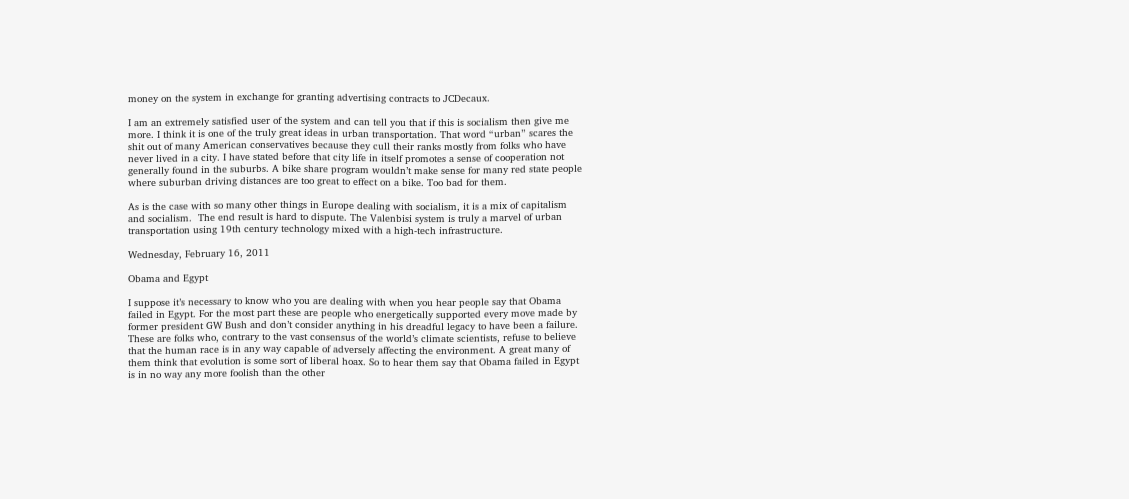money on the system in exchange for granting advertising contracts to JCDecaux.

I am an extremely satisfied user of the system and can tell you that if this is socialism then give me more. I think it is one of the truly great ideas in urban transportation. That word “urban” scares the shit out of many American conservatives because they cull their ranks mostly from folks who have never lived in a city. I have stated before that city life in itself promotes a sense of cooperation not generally found in the suburbs. A bike share program wouldn’t make sense for many red state people where suburban driving distances are too great to effect on a bike. Too bad for them.

As is the case with so many other things in Europe dealing with socialism, it is a mix of capitalism and socialism.  The end result is hard to dispute. The Valenbisi system is truly a marvel of urban transportation using 19th century technology mixed with a high-tech infrastructure.

Wednesday, February 16, 2011

Obama and Egypt

I suppose it’s necessary to know who you are dealing with when you hear people say that Obama failed in Egypt. For the most part these are people who energetically supported every move made by former president GW Bush and don’t consider anything in his dreadful legacy to have been a failure.  These are folks who, contrary to the vast consensus of the world’s climate scientists, refuse to believe that the human race is in any way capable of adversely affecting the environment. A great many of them think that evolution is some sort of liberal hoax. So to hear them say that Obama failed in Egypt is in no way any more foolish than the other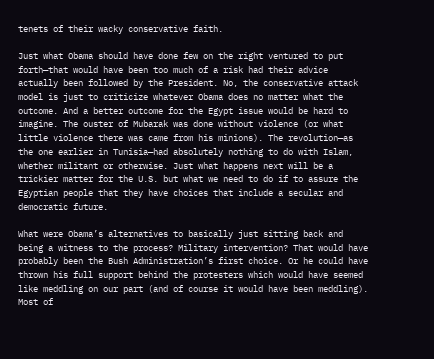tenets of their wacky conservative faith.

Just what Obama should have done few on the right ventured to put forth—that would have been too much of a risk had their advice actually been followed by the President. No, the conservative attack model is just to criticize whatever Obama does no matter what the outcome. And a better outcome for the Egypt issue would be hard to imagine. The ouster of Mubarak was done without violence (or what little violence there was came from his minions). The revolution—as the one earlier in Tunisia—had absolutely nothing to do with Islam, whether militant or otherwise. Just what happens next will be a trickier matter for the U.S. but what we need to do if to assure the Egyptian people that they have choices that include a secular and democratic future.

What were Obama’s alternatives to basically just sitting back and being a witness to the process? Military intervention? That would have probably been the Bush Administration’s first choice. Or he could have thrown his full support behind the protesters which would have seemed like meddling on our part (and of course it would have been meddling). Most of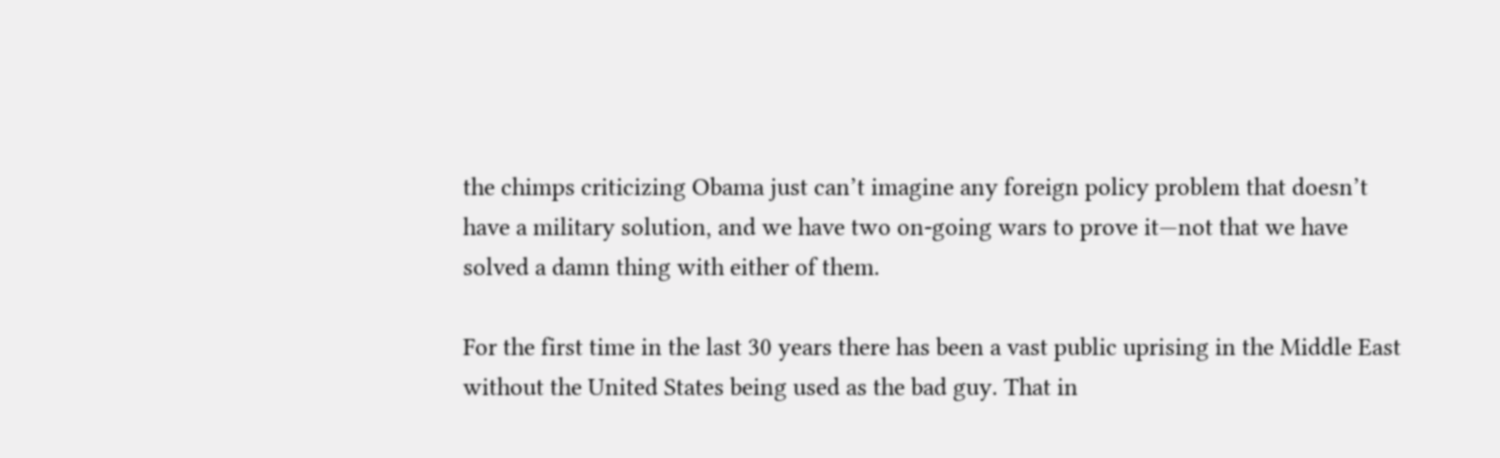the chimps criticizing Obama just can’t imagine any foreign policy problem that doesn’t have a military solution, and we have two on-going wars to prove it—not that we have solved a damn thing with either of them.

For the first time in the last 30 years there has been a vast public uprising in the Middle East without the United States being used as the bad guy. That in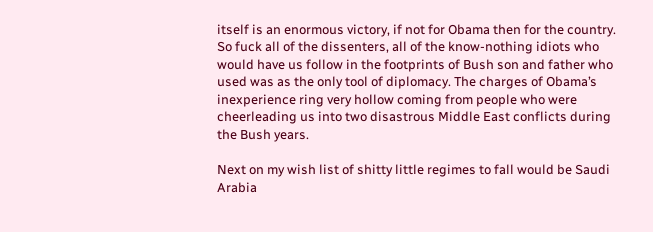itself is an enormous victory, if not for Obama then for the country. So fuck all of the dissenters, all of the know-nothing idiots who would have us follow in the footprints of Bush son and father who used was as the only tool of diplomacy. The charges of Obama’s inexperience ring very hollow coming from people who were cheerleading us into two disastrous Middle East conflicts during the Bush years.

Next on my wish list of shitty little regimes to fall would be Saudi Arabia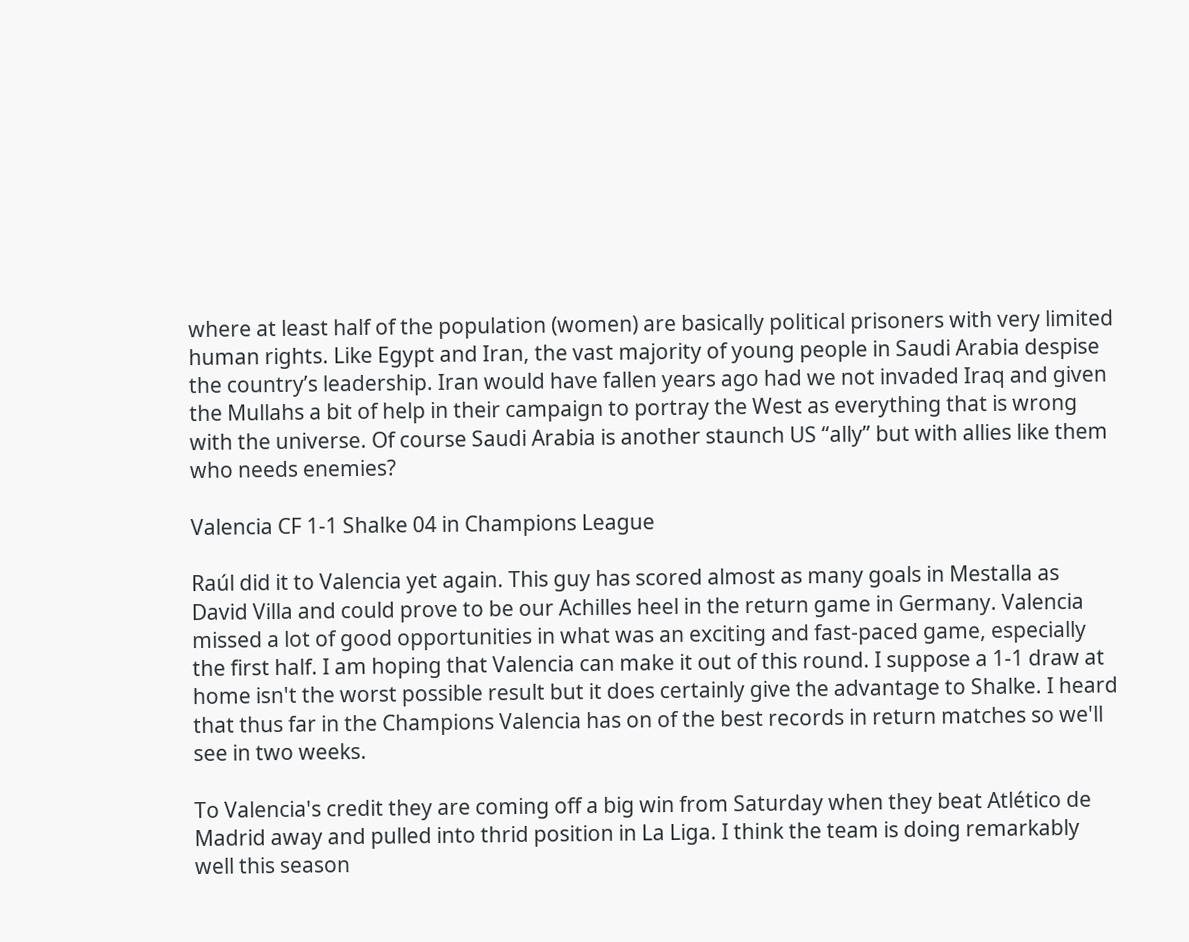where at least half of the population (women) are basically political prisoners with very limited human rights. Like Egypt and Iran, the vast majority of young people in Saudi Arabia despise the country’s leadership. Iran would have fallen years ago had we not invaded Iraq and given the Mullahs a bit of help in their campaign to portray the West as everything that is wrong with the universe. Of course Saudi Arabia is another staunch US “ally” but with allies like them who needs enemies?

Valencia CF 1-1 Shalke 04 in Champions League

Raúl did it to Valencia yet again. This guy has scored almost as many goals in Mestalla as David Villa and could prove to be our Achilles heel in the return game in Germany. Valencia missed a lot of good opportunities in what was an exciting and fast-paced game, especially the first half. I am hoping that Valencia can make it out of this round. I suppose a 1-1 draw at home isn't the worst possible result but it does certainly give the advantage to Shalke. I heard that thus far in the Champions Valencia has on of the best records in return matches so we'll see in two weeks.

To Valencia's credit they are coming off a big win from Saturday when they beat Atlético de Madrid away and pulled into thrid position in La Liga. I think the team is doing remarkably well this season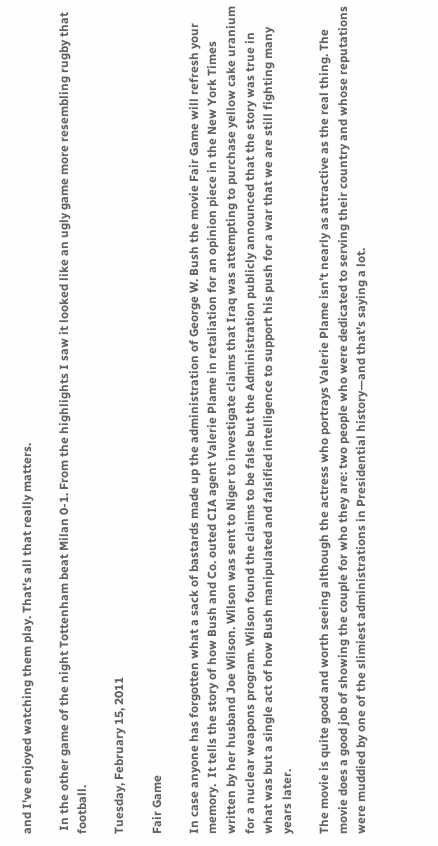and I've enjoyed watching them play. That's all that really matters.

 In the other game of the night Tottenham beat Milan 0-1. From the highlights I saw it looked like an ugly game more resembling rugby that football.

Tuesday, February 15, 2011

Fair Game

In case anyone has forgotten what a sack of bastards made up the administration of George W. Bush the movie Fair Game will refresh your memory.  It tells the story of how Bush and Co. outed CIA agent Valerie Plame in retaliation for an opinion piece in the New York Times written by her husband Joe Wilson. Wilson was sent to Niger to investigate claims that Iraq was attempting to purchase yellow cake uranium for a nuclear weapons program. Wilson found the claims to be false but the Administration publicly announced that the story was true in what was but a single act of how Bush manipulated and falsified intelligence to support his push for a war that we are still fighting many years later.

The movie is quite good and worth seeing although the actress who portrays Valerie Plame isn’t nearly as attractive as the real thing. The movie does a good job of showing the couple for who they are: two people who were dedicated to serving their country and whose reputations were muddied by one of the slimiest administrations in Presidential history—and that’s saying a lot.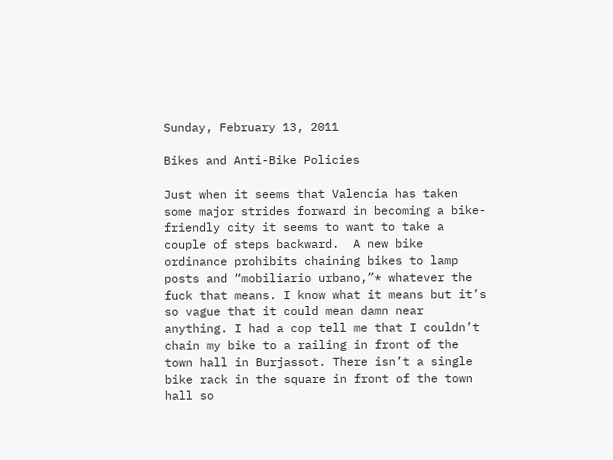Sunday, February 13, 2011

Bikes and Anti-Bike Policies

Just when it seems that Valencia has taken some major strides forward in becoming a bike-friendly city it seems to want to take a couple of steps backward.  A new bike ordinance prohibits chaining bikes to lamp posts and “mobiliario urbano,”* whatever the fuck that means. I know what it means but it’s so vague that it could mean damn near anything. I had a cop tell me that I couldn’t chain my bike to a railing in front of the town hall in Burjassot. There isn’t a single bike rack in the square in front of the town hall so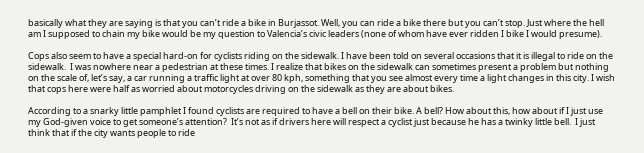basically what they are saying is that you can’t ride a bike in Burjassot. Well, you can ride a bike there but you can’t stop. Just where the hell am I supposed to chain my bike would be my question to Valencia’s civic leaders (none of whom have ever ridden I bike I would presume).

Cops also seem to have a special hard-on for cyclists riding on the sidewalk. I have been told on several occasions that it is illegal to ride on the sidewalk.  I was nowhere near a pedestrian at these times. I realize that bikes on the sidewalk can sometimes present a problem but nothing on the scale of, let’s say, a car running a traffic light at over 80 kph, something that you see almost every time a light changes in this city. I wish that cops here were half as worried about motorcycles driving on the sidewalk as they are about bikes.

According to a snarky little pamphlet I found cyclists are required to have a bell on their bike. A bell? How about this, how about if I just use my God-given voice to get someone’s attention?  It’s not as if drivers here will respect a cyclist just because he has a twinky little bell.  I just think that if the city wants people to ride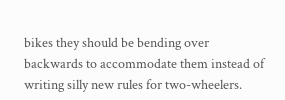bikes they should be bending over backwards to accommodate them instead of writing silly new rules for two-wheelers.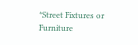*Street Fixtures or Furniture